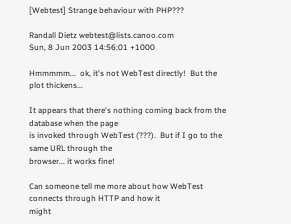[Webtest] Strange behaviour with PHP???

Randall Dietz webtest@lists.canoo.com
Sun, 8 Jun 2003 14:56:01 +1000

Hmmmmm...  ok, it's not WebTest directly!  But the plot thickens...

It appears that there's nothing coming back from the database when the page
is invoked through WebTest (???).  But if I go to the same URL through the
browser... it works fine!

Can someone tell me more about how WebTest connects through HTTP and how it
might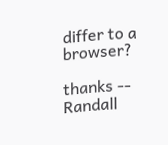differ to a browser?

thanks -- Randall